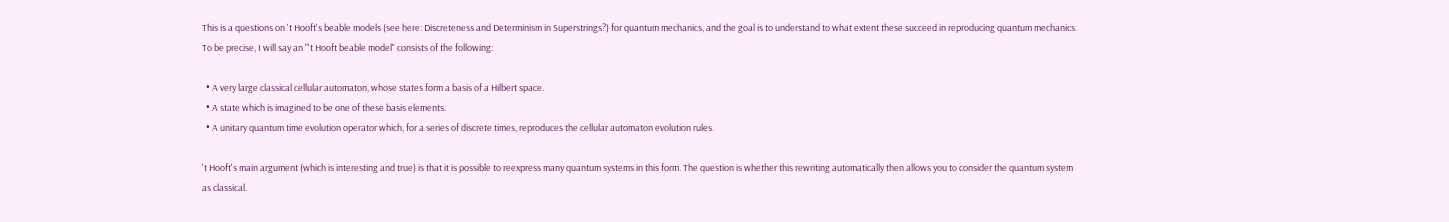This is a questions on 't Hooft's beable models (see here: Discreteness and Determinism in Superstrings?) for quantum mechanics, and the goal is to understand to what extent these succeed in reproducing quantum mechanics. To be precise, I will say an "'t Hooft beable model" consists of the following:

  • A very large classical cellular automaton, whose states form a basis of a Hilbert space.
  • A state which is imagined to be one of these basis elements.
  • A unitary quantum time evolution operator which, for a series of discrete times, reproduces the cellular automaton evolution rules.

't Hooft's main argument (which is interesting and true) is that it is possible to reexpress many quantum systems in this form. The question is whether this rewriting automatically then allows you to consider the quantum system as classical.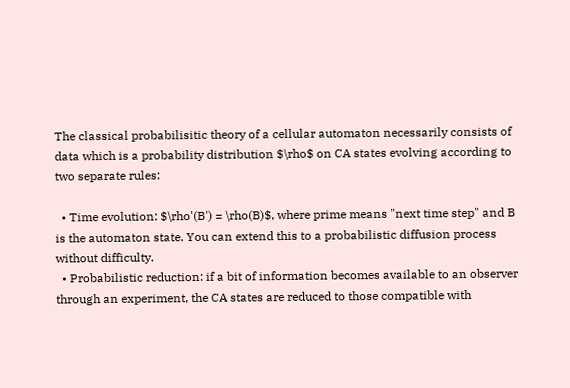The classical probabilisitic theory of a cellular automaton necessarily consists of data which is a probability distribution $\rho$ on CA states evolving according to two separate rules:

  • Time evolution: $\rho'(B') = \rho(B)$, where prime means "next time step" and B is the automaton state. You can extend this to a probabilistic diffusion process without difficulty.
  • Probabilistic reduction: if a bit of information becomes available to an observer through an experiment, the CA states are reduced to those compatible with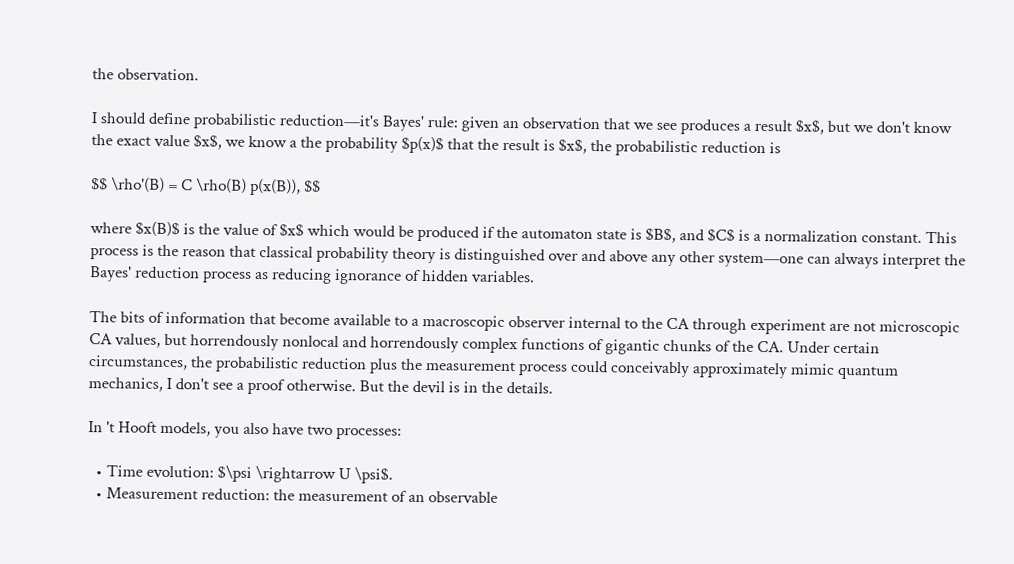the observation.

I should define probabilistic reduction—it's Bayes' rule: given an observation that we see produces a result $x$, but we don't know the exact value $x$, we know a the probability $p(x)$ that the result is $x$, the probabilistic reduction is

$$ \rho'(B) = C \rho(B) p(x(B)), $$

where $x(B)$ is the value of $x$ which would be produced if the automaton state is $B$, and $C$ is a normalization constant. This process is the reason that classical probability theory is distinguished over and above any other system—one can always interpret the Bayes' reduction process as reducing ignorance of hidden variables.

The bits of information that become available to a macroscopic observer internal to the CA through experiment are not microscopic CA values, but horrendously nonlocal and horrendously complex functions of gigantic chunks of the CA. Under certain circumstances, the probabilistic reduction plus the measurement process could conceivably approximately mimic quantum mechanics, I don't see a proof otherwise. But the devil is in the details.

In 't Hooft models, you also have two processes:

  • Time evolution: $\psi \rightarrow U \psi$.
  • Measurement reduction: the measurement of an observable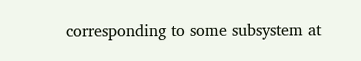corresponding to some subsystem at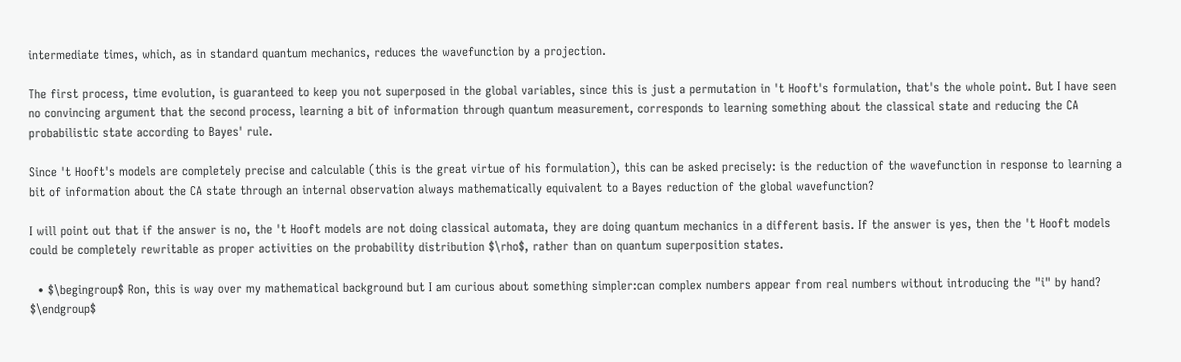intermediate times, which, as in standard quantum mechanics, reduces the wavefunction by a projection.

The first process, time evolution, is guaranteed to keep you not superposed in the global variables, since this is just a permutation in 't Hooft's formulation, that's the whole point. But I have seen no convincing argument that the second process, learning a bit of information through quantum measurement, corresponds to learning something about the classical state and reducing the CA probabilistic state according to Bayes' rule.

Since 't Hooft's models are completely precise and calculable (this is the great virtue of his formulation), this can be asked precisely: is the reduction of the wavefunction in response to learning a bit of information about the CA state through an internal observation always mathematically equivalent to a Bayes reduction of the global wavefunction?

I will point out that if the answer is no, the 't Hooft models are not doing classical automata, they are doing quantum mechanics in a different basis. If the answer is yes, then the 't Hooft models could be completely rewritable as proper activities on the probability distribution $\rho$, rather than on quantum superposition states.

  • $\begingroup$ Ron, this is way over my mathematical background but I am curious about something simpler:can complex numbers appear from real numbers without introducing the "i" by hand? $\endgroup$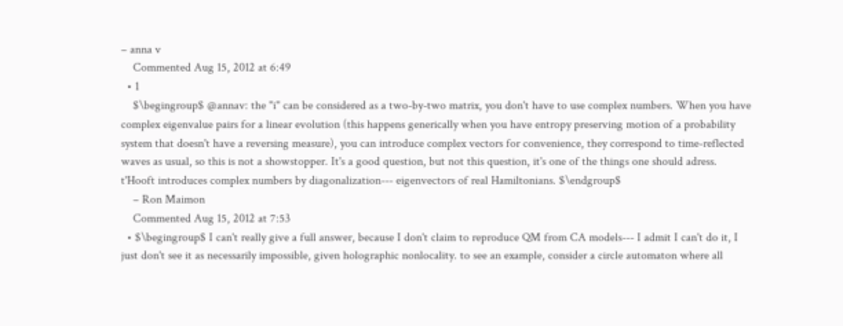– anna v
    Commented Aug 15, 2012 at 6:49
  • 1
    $\begingroup$ @annav: the "i" can be considered as a two-by-two matrix, you don't have to use complex numbers. When you have complex eigenvalue pairs for a linear evolution (this happens generically when you have entropy preserving motion of a probability system that doesn't have a reversing measure), you can introduce complex vectors for convenience, they correspond to time-reflected waves as usual, so this is not a showstopper. It's a good question, but not this question, it's one of the things one should adress. t'Hooft introduces complex numbers by diagonalization--- eigenvectors of real Hamiltonians. $\endgroup$
    – Ron Maimon
    Commented Aug 15, 2012 at 7:53
  • $\begingroup$ I can't really give a full answer, because I don't claim to reproduce QM from CA models--- I admit I can't do it, I just don't see it as necessarily impossible, given holographic nonlocality. to see an example, consider a circle automaton where all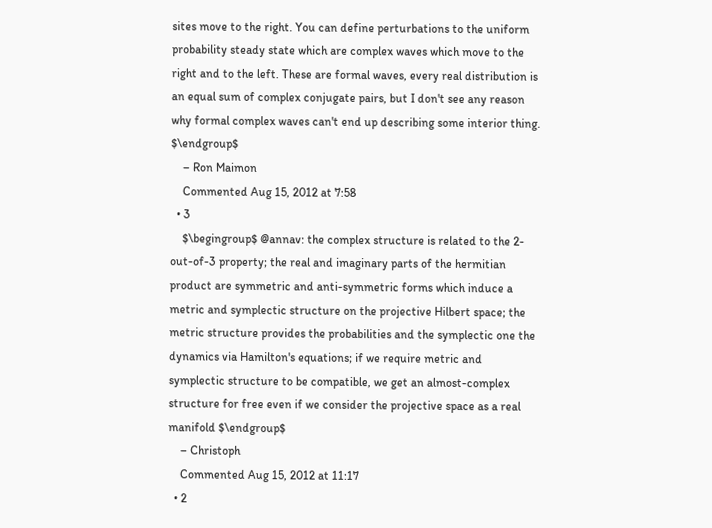sites move to the right. You can define perturbations to the uniform probability steady state which are complex waves which move to the right and to the left. These are formal waves, every real distribution is an equal sum of complex conjugate pairs, but I don't see any reason why formal complex waves can't end up describing some interior thing. $\endgroup$
    – Ron Maimon
    Commented Aug 15, 2012 at 7:58
  • 3
    $\begingroup$ @annav: the complex structure is related to the 2-out-of-3 property; the real and imaginary parts of the hermitian product are symmetric and anti-symmetric forms which induce a metric and symplectic structure on the projective Hilbert space; the metric structure provides the probabilities and the symplectic one the dynamics via Hamilton's equations; if we require metric and symplectic structure to be compatible, we get an almost-complex structure for free even if we consider the projective space as a real manifold $\endgroup$
    – Christoph
    Commented Aug 15, 2012 at 11:17
  • 2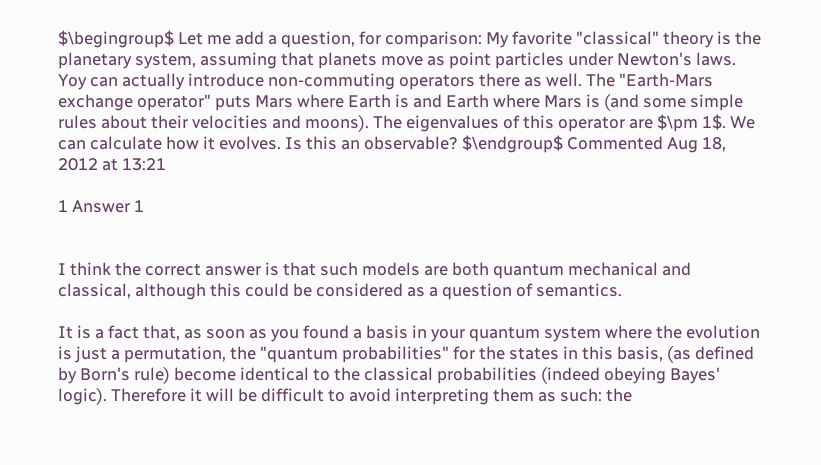$\begingroup$ Let me add a question, for comparison: My favorite "classical" theory is the planetary system, assuming that planets move as point particles under Newton's laws. Yoy can actually introduce non-commuting operators there as well. The "Earth-Mars exchange operator" puts Mars where Earth is and Earth where Mars is (and some simple rules about their velocities and moons). The eigenvalues of this operator are $\pm 1$. We can calculate how it evolves. Is this an observable? $\endgroup$ Commented Aug 18, 2012 at 13:21

1 Answer 1


I think the correct answer is that such models are both quantum mechanical and classical, although this could be considered as a question of semantics.

It is a fact that, as soon as you found a basis in your quantum system where the evolution is just a permutation, the "quantum probabilities" for the states in this basis, (as defined by Born's rule) become identical to the classical probabilities (indeed obeying Bayes' logic). Therefore it will be difficult to avoid interpreting them as such: the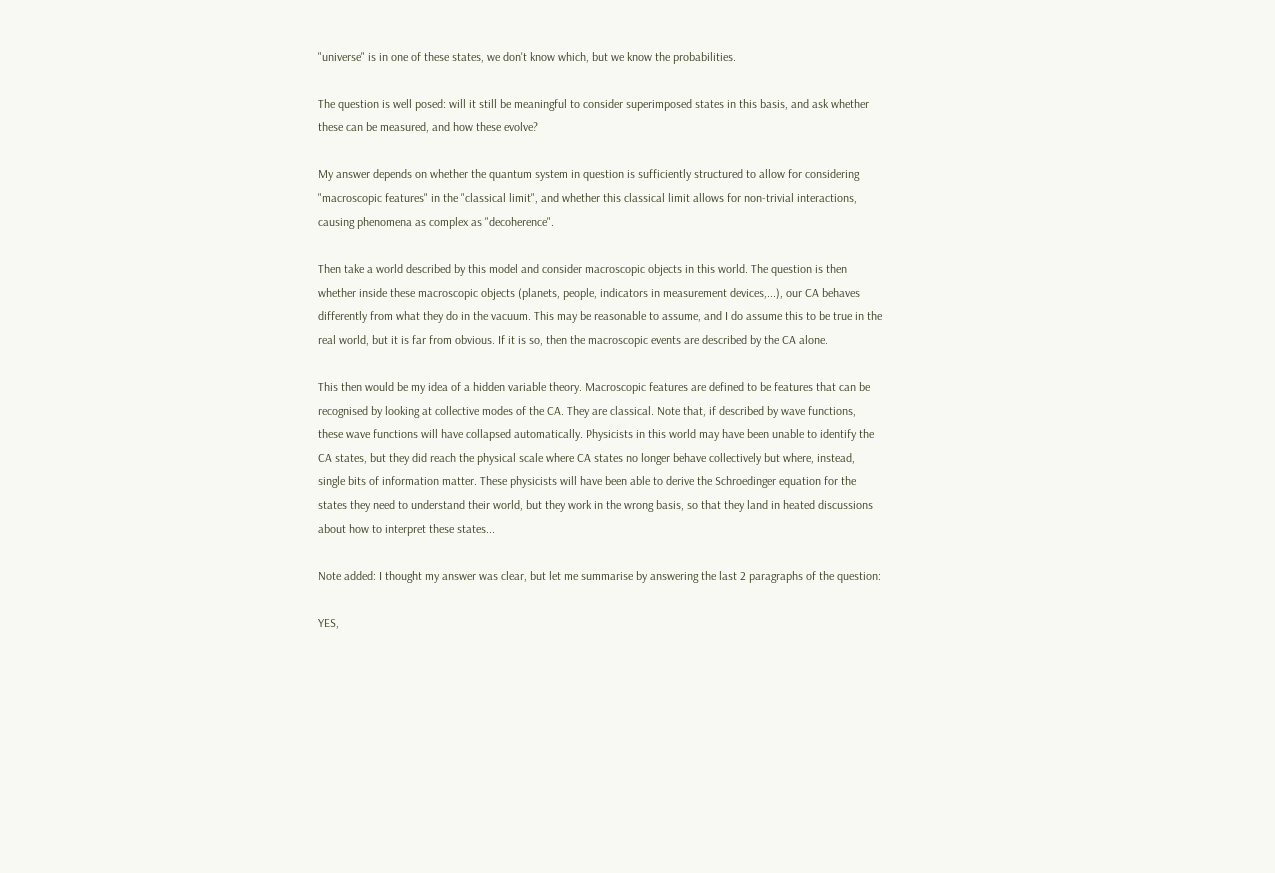"universe" is in one of these states, we don't know which, but we know the probabilities.

The question is well posed: will it still be meaningful to consider superimposed states in this basis, and ask whether these can be measured, and how these evolve?

My answer depends on whether the quantum system in question is sufficiently structured to allow for considering "macroscopic features" in the "classical limit", and whether this classical limit allows for non-trivial interactions, causing phenomena as complex as "decoherence".

Then take a world described by this model and consider macroscopic objects in this world. The question is then whether inside these macroscopic objects (planets, people, indicators in measurement devices,...), our CA behaves differently from what they do in the vacuum. This may be reasonable to assume, and I do assume this to be true in the real world, but it is far from obvious. If it is so, then the macroscopic events are described by the CA alone.

This then would be my idea of a hidden variable theory. Macroscopic features are defined to be features that can be recognised by looking at collective modes of the CA. They are classical. Note that, if described by wave functions, these wave functions will have collapsed automatically. Physicists in this world may have been unable to identify the CA states, but they did reach the physical scale where CA states no longer behave collectively but where, instead, single bits of information matter. These physicists will have been able to derive the Schroedinger equation for the states they need to understand their world, but they work in the wrong basis, so that they land in heated discussions about how to interpret these states...

Note added: I thought my answer was clear, but let me summarise by answering the last 2 paragraphs of the question:

YES,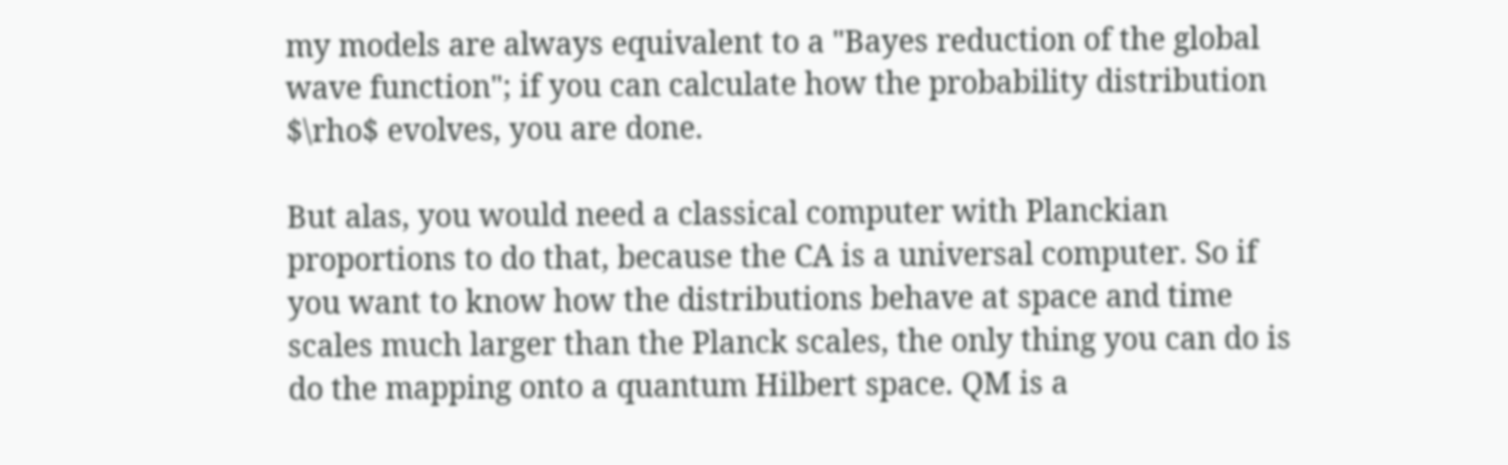my models are always equivalent to a "Bayes reduction of the global wave function"; if you can calculate how the probability distribution $\rho$ evolves, you are done.

But alas, you would need a classical computer with Planckian proportions to do that, because the CA is a universal computer. So if you want to know how the distributions behave at space and time scales much larger than the Planck scales, the only thing you can do is do the mapping onto a quantum Hilbert space. QM is a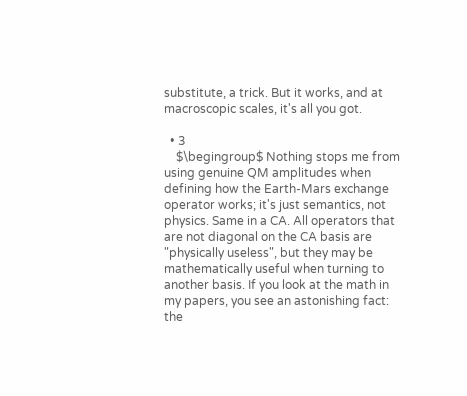substitute, a trick. But it works, and at macroscopic scales, it's all you got.

  • 3
    $\begingroup$ Nothing stops me from using genuine QM amplitudes when defining how the Earth-Mars exchange operator works; it's just semantics, not physics. Same in a CA. All operators that are not diagonal on the CA basis are "physically useless", but they may be mathematically useful when turning to another basis. If you look at the math in my papers, you see an astonishing fact: the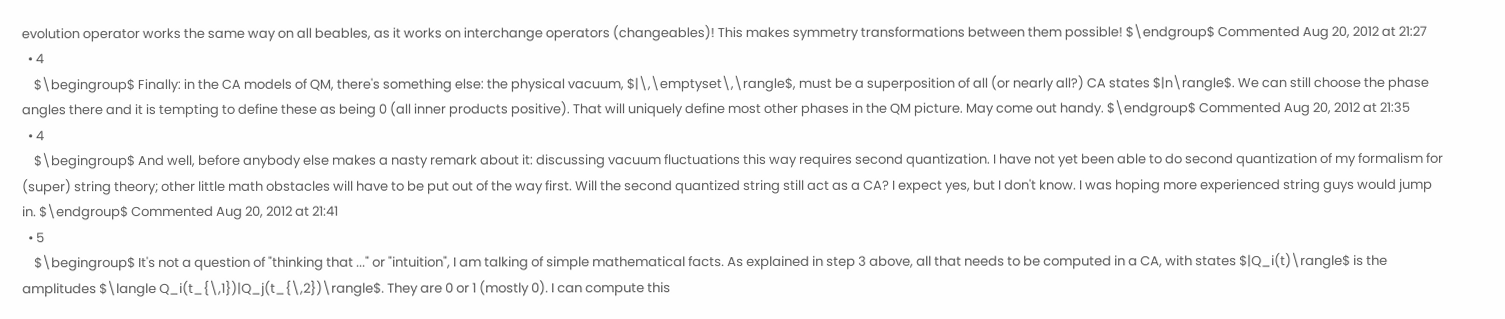evolution operator works the same way on all beables, as it works on interchange operators (changeables)! This makes symmetry transformations between them possible! $\endgroup$ Commented Aug 20, 2012 at 21:27
  • 4
    $\begingroup$ Finally: in the CA models of QM, there's something else: the physical vacuum, $|\,\emptyset\,\rangle$, must be a superposition of all (or nearly all?) CA states $|n\rangle$. We can still choose the phase angles there and it is tempting to define these as being 0 (all inner products positive). That will uniquely define most other phases in the QM picture. May come out handy. $\endgroup$ Commented Aug 20, 2012 at 21:35
  • 4
    $\begingroup$ And well, before anybody else makes a nasty remark about it: discussing vacuum fluctuations this way requires second quantization. I have not yet been able to do second quantization of my formalism for (super) string theory; other little math obstacles will have to be put out of the way first. Will the second quantized string still act as a CA? I expect yes, but I don't know. I was hoping more experienced string guys would jump in. $\endgroup$ Commented Aug 20, 2012 at 21:41
  • 5
    $\begingroup$ It's not a question of "thinking that ..." or "intuition", I am talking of simple mathematical facts. As explained in step 3 above, all that needs to be computed in a CA, with states $|Q_i(t)\rangle$ is the amplitudes $\langle Q_i(t_{\,1})|Q_j(t_{\,2})\rangle$. They are 0 or 1 (mostly 0). I can compute this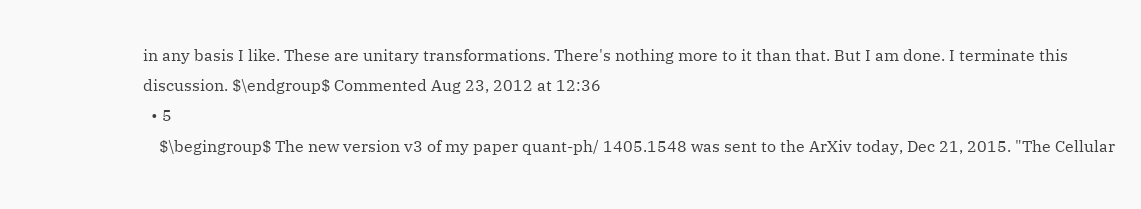in any basis I like. These are unitary transformations. There's nothing more to it than that. But I am done. I terminate this discussion. $\endgroup$ Commented Aug 23, 2012 at 12:36
  • 5
    $\begingroup$ The new version v3 of my paper quant-ph/ 1405.1548 was sent to the ArXiv today, Dec 21, 2015. "The Cellular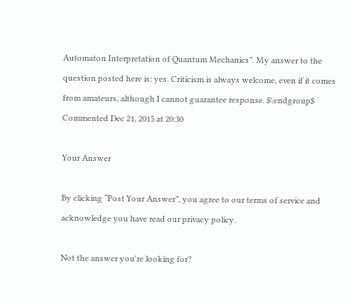Automaton Interpretation of Quantum Mechanics”. My answer to the question posted here is: yes. Criticism is always welcome, even if it comes from amateurs, although I cannot guarantee response. $\endgroup$ Commented Dec 21, 2015 at 20:30

Your Answer

By clicking “Post Your Answer”, you agree to our terms of service and acknowledge you have read our privacy policy.

Not the answer you're looking for?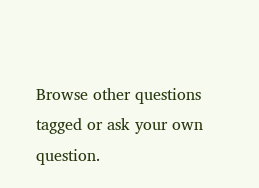Browse other questions tagged or ask your own question.